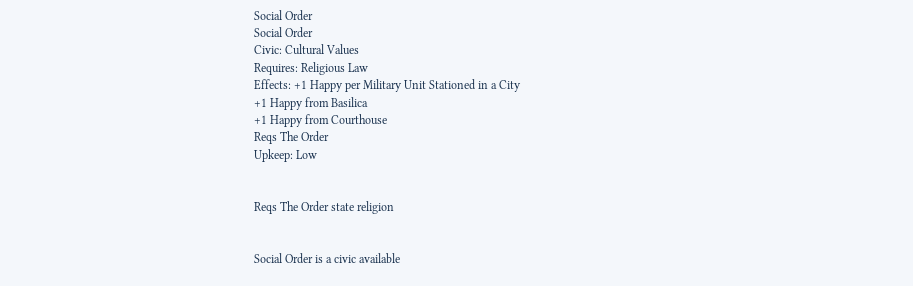Social Order
Social Order
Civic: Cultural Values
Requires: Religious Law
Effects: +1 Happy per Military Unit Stationed in a City
+1 Happy from Basilica
+1 Happy from Courthouse
Reqs The Order
Upkeep: Low


Reqs The Order state religion


Social Order is a civic available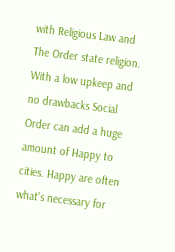with Religious Law and The Order state religion. With a low upkeep and no drawbacks Social Order can add a huge amount of Happy to cities. Happy are often what's necessary for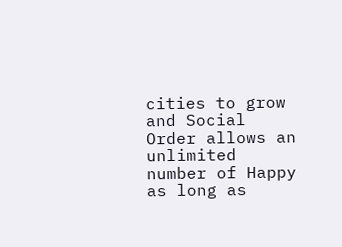cities to grow and Social Order allows an unlimited number of Happy as long as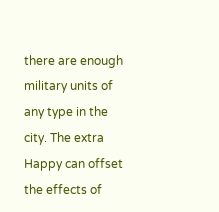there are enough military units of any type in the city. The extra Happy can offset the effects of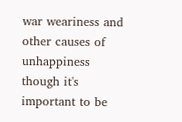war weariness and other causes of unhappiness though it's important to be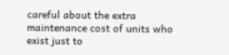careful about the extra maintenance cost of units who exist just to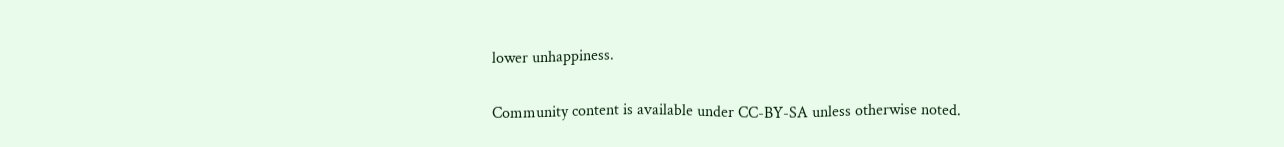lower unhappiness.

Community content is available under CC-BY-SA unless otherwise noted.